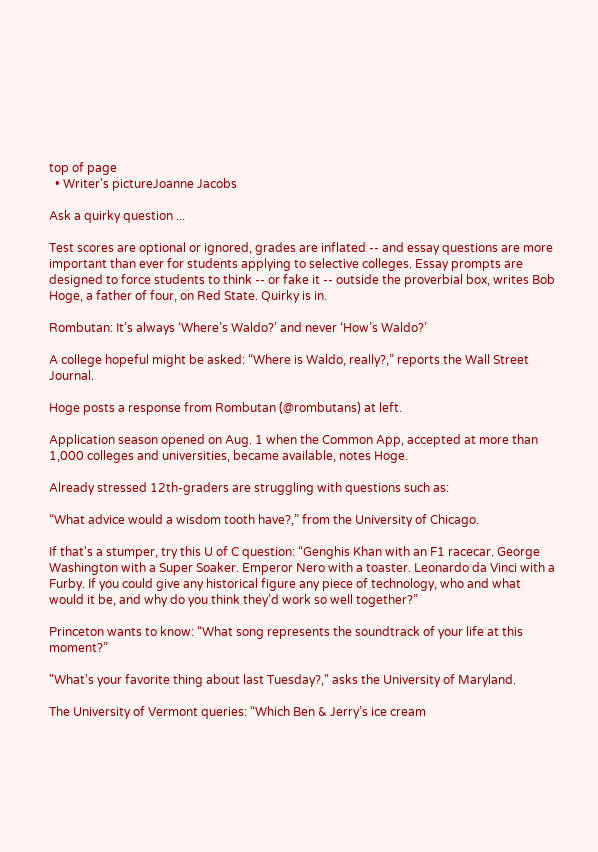top of page
  • Writer's pictureJoanne Jacobs

Ask a quirky question ...

Test scores are optional or ignored, grades are inflated -- and essay questions are more important than ever for students applying to selective colleges. Essay prompts are designed to force students to think -- or fake it -- outside the proverbial box, writes Bob Hoge, a father of four, on Red State. Quirky is in.

Rombutan: It’s always ‘Where’s Waldo?’ and never ‘How’s Waldo?’

A college hopeful might be asked: “Where is Waldo, really?,” reports the Wall Street Journal.

Hoge posts a response from Rombutan (@rombutans) at left.

Application season opened on Aug. 1 when the Common App, accepted at more than 1,000 colleges and universities, became available, notes Hoge.

Already stressed 12th-graders are struggling with questions such as:

“What advice would a wisdom tooth have?,” from the University of Chicago.

If that's a stumper, try this U of C question: “Genghis Khan with an F1 racecar. George Washington with a Super Soaker. Emperor Nero with a toaster. Leonardo da Vinci with a Furby. If you could give any historical figure any piece of technology, who and what would it be, and why do you think they’d work so well together?”

Princeton wants to know: “What song represents the soundtrack of your life at this moment?”

"What's your favorite thing about last Tuesday?," asks the University of Maryland.

The University of Vermont queries: “Which Ben & Jerry’s ice cream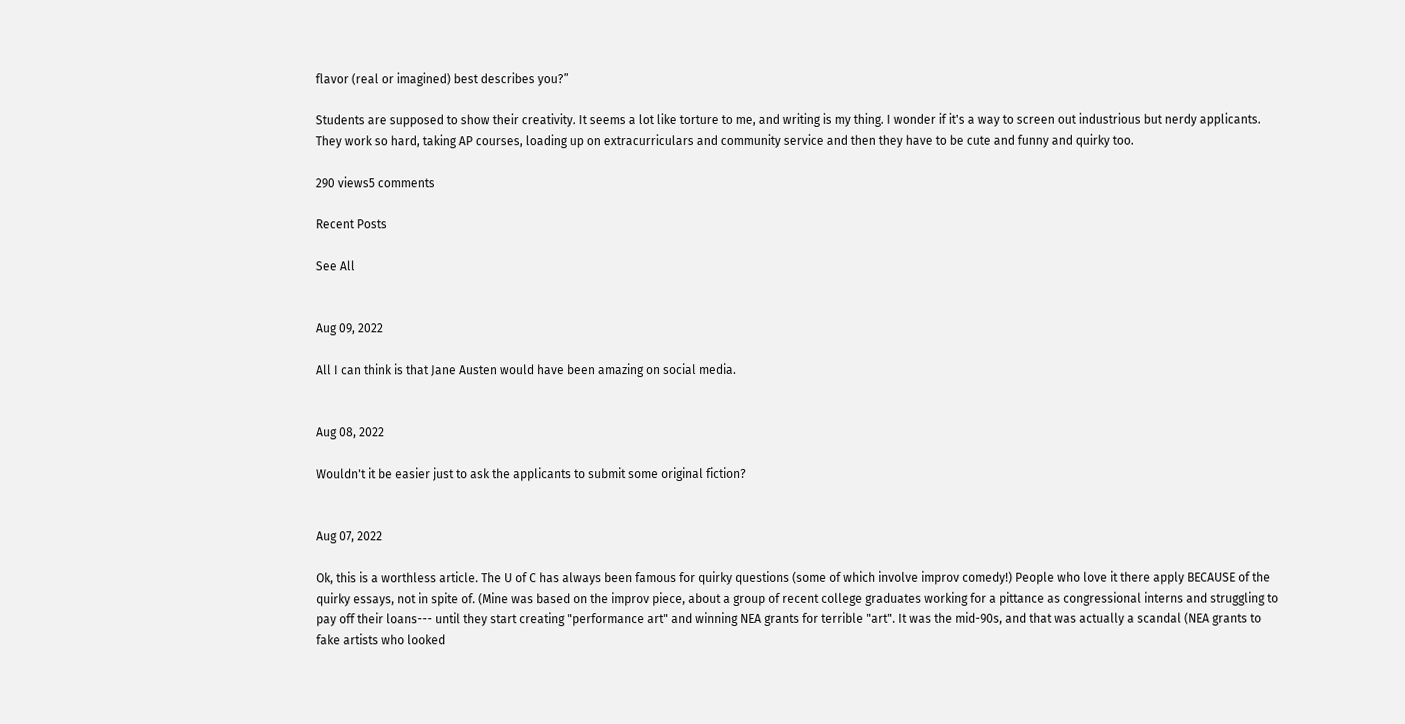flavor (real or imagined) best describes you?”

Students are supposed to show their creativity. It seems a lot like torture to me, and writing is my thing. I wonder if it's a way to screen out industrious but nerdy applicants. They work so hard, taking AP courses, loading up on extracurriculars and community service and then they have to be cute and funny and quirky too.

290 views5 comments

Recent Posts

See All


Aug 09, 2022

All I can think is that Jane Austen would have been amazing on social media.


Aug 08, 2022

Wouldn't it be easier just to ask the applicants to submit some original fiction?


Aug 07, 2022

Ok, this is a worthless article. The U of C has always been famous for quirky questions (some of which involve improv comedy!) People who love it there apply BECAUSE of the quirky essays, not in spite of. (Mine was based on the improv piece, about a group of recent college graduates working for a pittance as congressional interns and struggling to pay off their loans--- until they start creating "performance art" and winning NEA grants for terrible "art". It was the mid-90s, and that was actually a scandal (NEA grants to fake artists who looked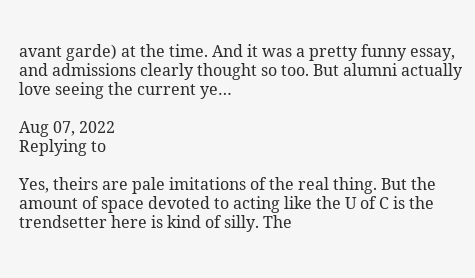avant garde) at the time. And it was a pretty funny essay, and admissions clearly thought so too. But alumni actually love seeing the current ye…

Aug 07, 2022
Replying to

Yes, theirs are pale imitations of the real thing. But the amount of space devoted to acting like the U of C is the trendsetter here is kind of silly. The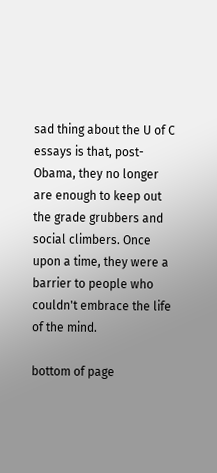sad thing about the U of C essays is that, post-Obama, they no longer are enough to keep out the grade grubbers and social climbers. Once upon a time, they were a barrier to people who couldn't embrace the life of the mind.

bottom of page